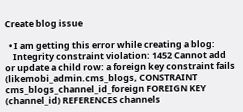Create blog issue

  • I am getting this error while creating a blog:
    Integrity constraint violation: 1452 Cannot add or update a child row: a foreign key constraint fails (likemobi_admin.cms_blogs, CONSTRAINT cms_blogs_channel_id_foreign FOREIGN KEY (channel_id) REFERENCES channels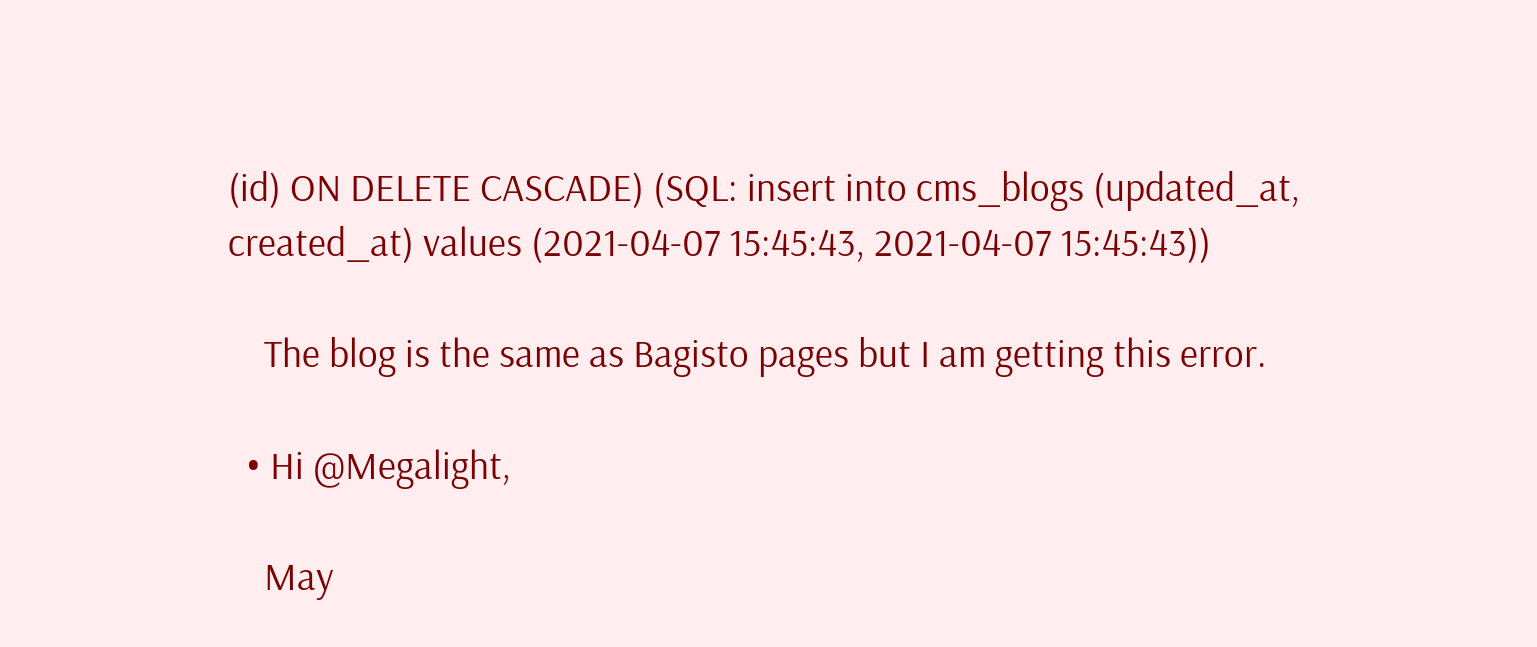(id) ON DELETE CASCADE) (SQL: insert into cms_blogs (updated_at, created_at) values (2021-04-07 15:45:43, 2021-04-07 15:45:43))

    The blog is the same as Bagisto pages but I am getting this error.

  • Hi @Megalight,

    May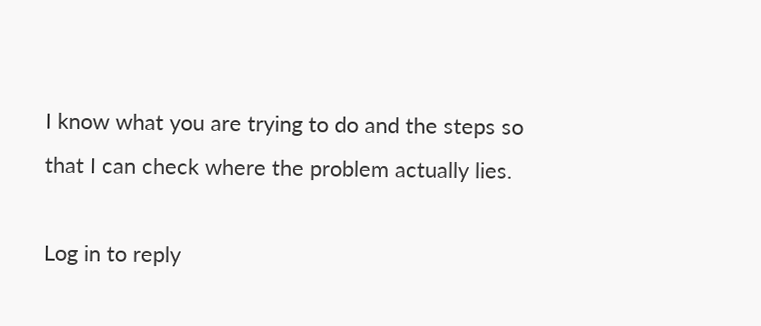I know what you are trying to do and the steps so that I can check where the problem actually lies.

Log in to reply